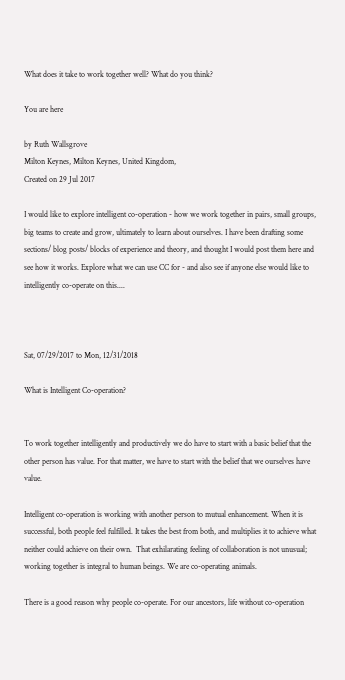What does it take to work together well? What do you think?

You are here

by Ruth Wallsgrove
Milton Keynes, Milton Keynes, United Kingdom,
Created on 29 Jul 2017

I would like to explore intelligent co-operation - how we work together in pairs, small groups, big teams to create and grow, ultimately to learn about ourselves. I have been drafting some sections/ blog posts/ blocks of experience and theory, and thought I would post them here and see how it works. Explore what we can use CC for - and also see if anyone else would like to intelligently co-operate on this....



Sat, 07/29/2017 to Mon, 12/31/2018

What is Intelligent Co-operation?


To work together intelligently and productively we do have to start with a basic belief that the other person has value. For that matter, we have to start with the belief that we ourselves have value.

Intelligent co-operation is working with another person to mutual enhancement. When it is successful, both people feel fulfilled. It takes the best from both, and multiplies it to achieve what neither could achieve on their own.  That exhilarating feeling of collaboration is not unusual; working together is integral to human beings. We are co-operating animals.

There is a good reason why people co-operate. For our ancestors, life without co-operation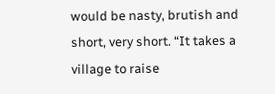would be nasty, brutish and short, very short. “It takes a village to raise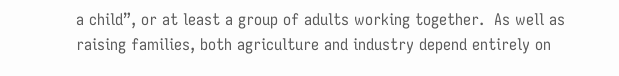a child”, or at least a group of adults working together.  As well as raising families, both agriculture and industry depend entirely on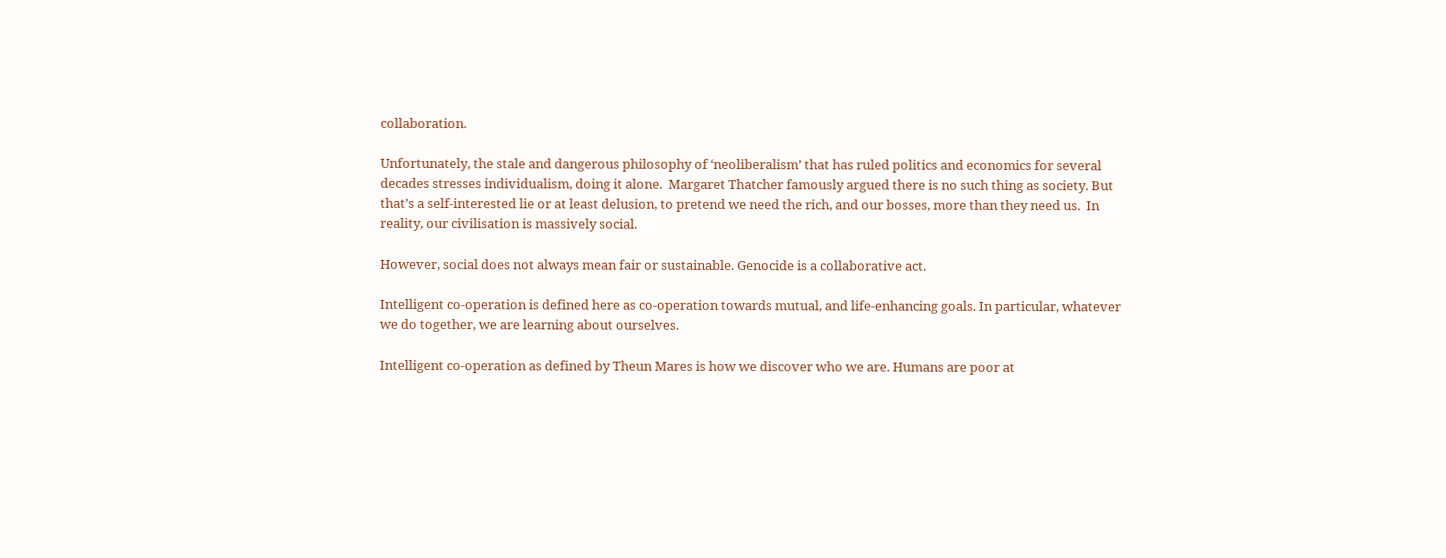collaboration.

Unfortunately, the stale and dangerous philosophy of ‘neoliberalism’ that has ruled politics and economics for several decades stresses individualism, doing it alone.  Margaret Thatcher famously argued there is no such thing as society. But that’s a self-interested lie or at least delusion, to pretend we need the rich, and our bosses, more than they need us.  In reality, our civilisation is massively social.

However, social does not always mean fair or sustainable. Genocide is a collaborative act.

Intelligent co-operation is defined here as co-operation towards mutual, and life-enhancing goals. In particular, whatever we do together, we are learning about ourselves.

Intelligent co-operation as defined by Theun Mares is how we discover who we are. Humans are poor at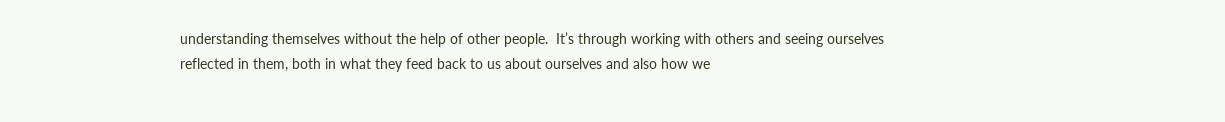understanding themselves without the help of other people.  It’s through working with others and seeing ourselves reflected in them, both in what they feed back to us about ourselves and also how we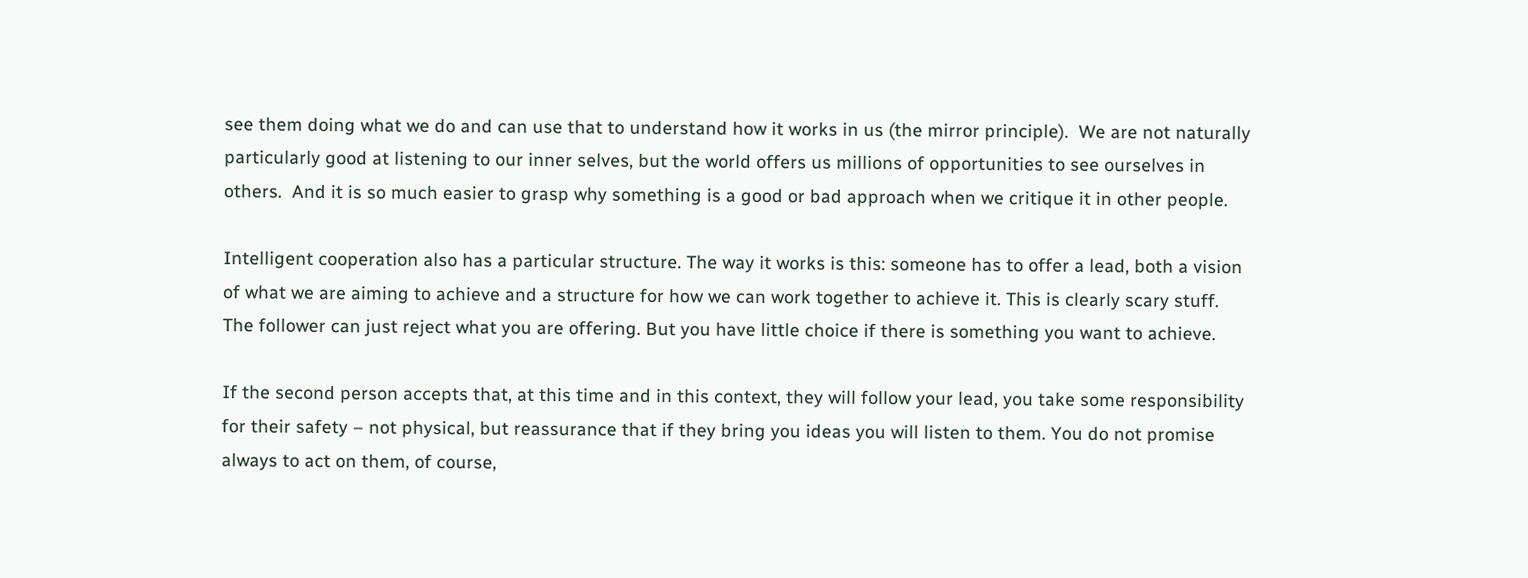see them doing what we do and can use that to understand how it works in us (the mirror principle).  We are not naturally particularly good at listening to our inner selves, but the world offers us millions of opportunities to see ourselves in others.  And it is so much easier to grasp why something is a good or bad approach when we critique it in other people.

Intelligent cooperation also has a particular structure. The way it works is this: someone has to offer a lead, both a vision of what we are aiming to achieve and a structure for how we can work together to achieve it. This is clearly scary stuff. The follower can just reject what you are offering. But you have little choice if there is something you want to achieve.

If the second person accepts that, at this time and in this context, they will follow your lead, you take some responsibility for their safety – not physical, but reassurance that if they bring you ideas you will listen to them. You do not promise always to act on them, of course,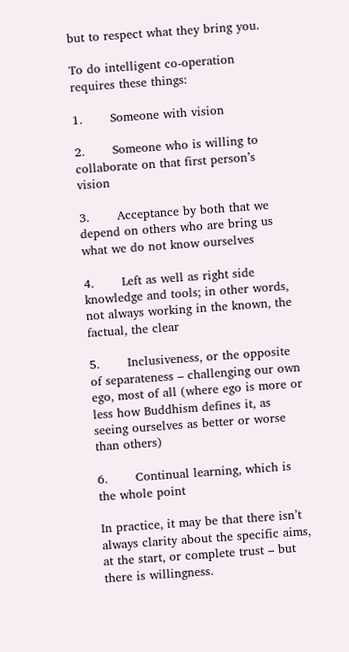but to respect what they bring you.

To do intelligent co-operation requires these things:

1.       Someone with vision

2.       Someone who is willing to collaborate on that first person’s vision

3.       Acceptance by both that we depend on others who are bring us what we do not know ourselves

4.       Left as well as right side knowledge and tools; in other words, not always working in the known, the factual, the clear

5.       Inclusiveness, or the opposite of separateness – challenging our own ego, most of all (where ego is more or less how Buddhism defines it, as seeing ourselves as better or worse than others)

6.       Continual learning, which is the whole point

In practice, it may be that there isn’t always clarity about the specific aims, at the start, or complete trust – but there is willingness.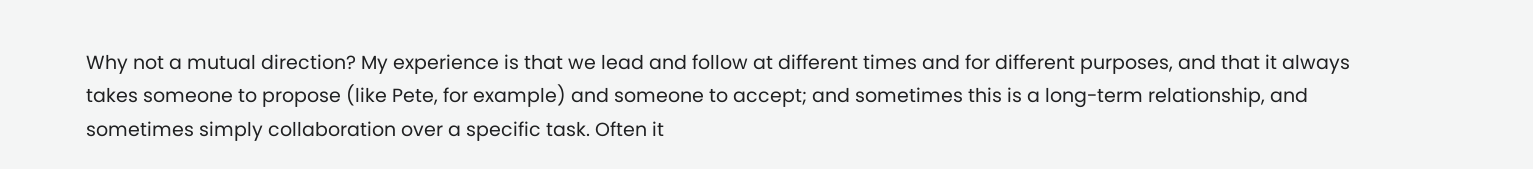Why not a mutual direction? My experience is that we lead and follow at different times and for different purposes, and that it always takes someone to propose (like Pete, for example) and someone to accept; and sometimes this is a long-term relationship, and sometimes simply collaboration over a specific task. Often it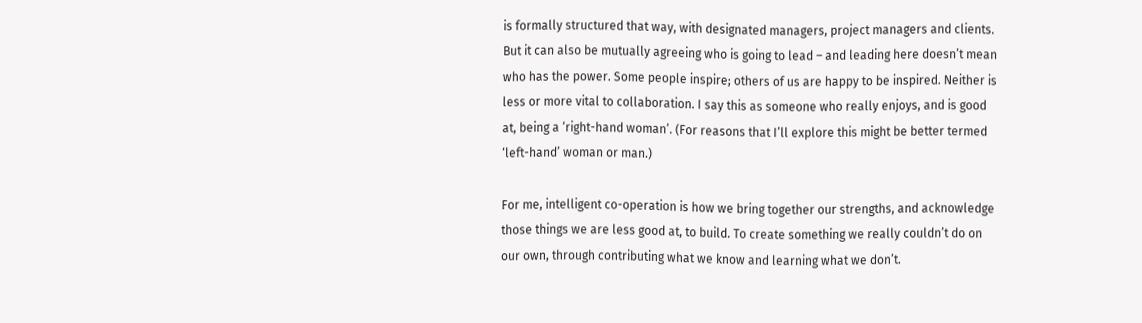is formally structured that way, with designated managers, project managers and clients. But it can also be mutually agreeing who is going to lead – and leading here doesn’t mean who has the power. Some people inspire; others of us are happy to be inspired. Neither is less or more vital to collaboration. I say this as someone who really enjoys, and is good at, being a ‘right-hand woman’. (For reasons that I’ll explore this might be better termed ‘left-hand’ woman or man.)

For me, intelligent co-operation is how we bring together our strengths, and acknowledge those things we are less good at, to build. To create something we really couldn’t do on our own, through contributing what we know and learning what we don’t.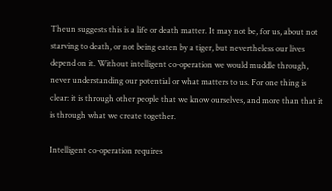Theun suggests this is a life or death matter. It may not be, for us, about not starving to death, or not being eaten by a tiger, but nevertheless our lives depend on it. Without intelligent co-operation we would muddle through, never understanding our potential or what matters to us. For one thing is clear: it is through other people that we know ourselves, and more than that it is through what we create together.

Intelligent co-operation requires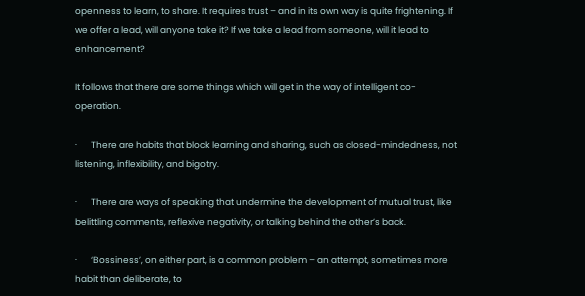openness to learn, to share. It requires trust – and in its own way is quite frightening. If we offer a lead, will anyone take it? If we take a lead from someone, will it lead to enhancement?

It follows that there are some things which will get in the way of intelligent co-operation.

·       There are habits that block learning and sharing, such as closed-mindedness, not listening, inflexibility, and bigotry.

·       There are ways of speaking that undermine the development of mutual trust, like belittling comments, reflexive negativity, or talking behind the other’s back.

·       ‘Bossiness’, on either part, is a common problem – an attempt, sometimes more habit than deliberate, to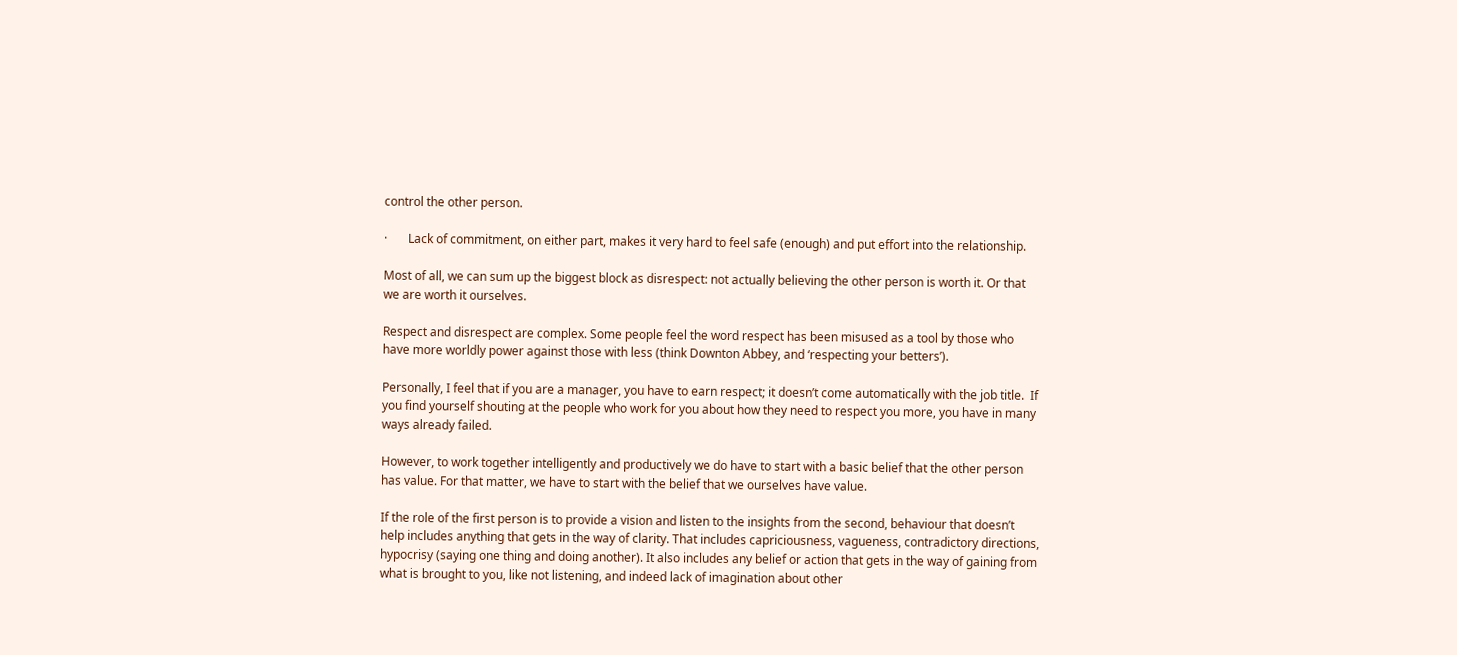control the other person.

·       Lack of commitment, on either part, makes it very hard to feel safe (enough) and put effort into the relationship.

Most of all, we can sum up the biggest block as disrespect: not actually believing the other person is worth it. Or that we are worth it ourselves.

Respect and disrespect are complex. Some people feel the word respect has been misused as a tool by those who have more worldly power against those with less (think Downton Abbey, and ‘respecting your betters’).

Personally, I feel that if you are a manager, you have to earn respect; it doesn’t come automatically with the job title.  If you find yourself shouting at the people who work for you about how they need to respect you more, you have in many ways already failed.

However, to work together intelligently and productively we do have to start with a basic belief that the other person has value. For that matter, we have to start with the belief that we ourselves have value.

If the role of the first person is to provide a vision and listen to the insights from the second, behaviour that doesn’t help includes anything that gets in the way of clarity. That includes capriciousness, vagueness, contradictory directions, hypocrisy (saying one thing and doing another). It also includes any belief or action that gets in the way of gaining from what is brought to you, like not listening, and indeed lack of imagination about other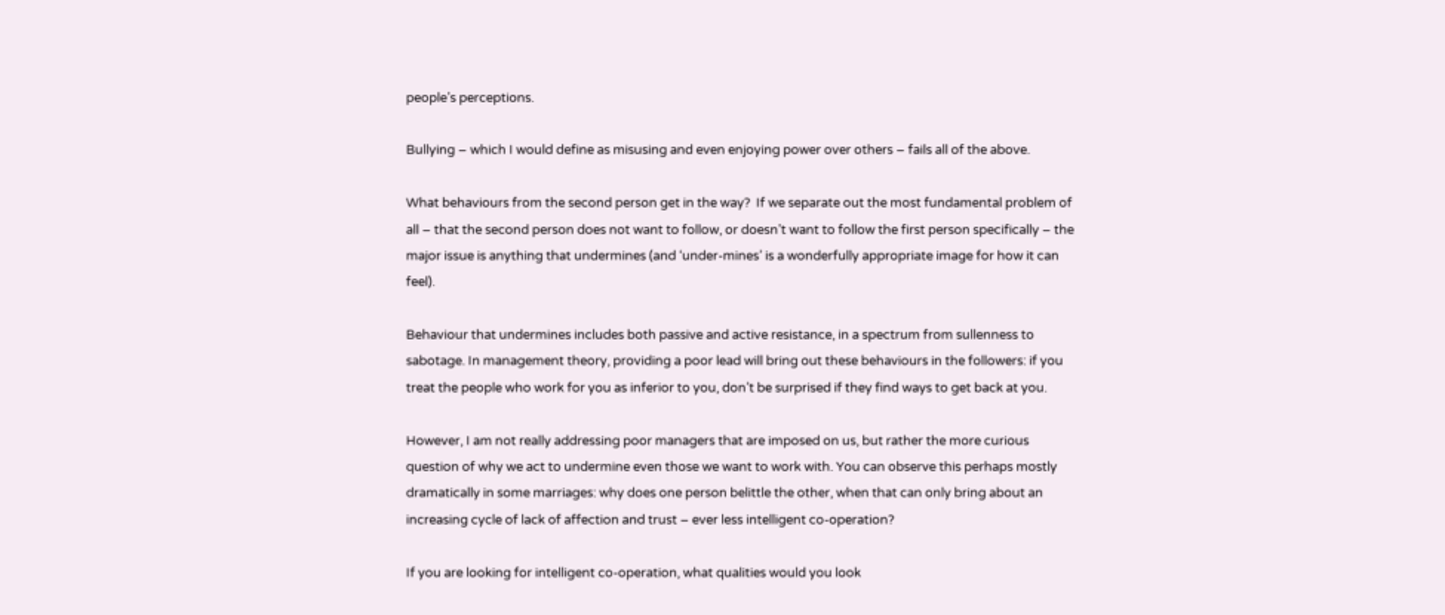people’s perceptions.

Bullying – which I would define as misusing and even enjoying power over others – fails all of the above.

What behaviours from the second person get in the way?  If we separate out the most fundamental problem of all – that the second person does not want to follow, or doesn’t want to follow the first person specifically – the major issue is anything that undermines (and ‘under-mines’ is a wonderfully appropriate image for how it can feel).

Behaviour that undermines includes both passive and active resistance, in a spectrum from sullenness to sabotage. In management theory, providing a poor lead will bring out these behaviours in the followers: if you treat the people who work for you as inferior to you, don’t be surprised if they find ways to get back at you.

However, I am not really addressing poor managers that are imposed on us, but rather the more curious question of why we act to undermine even those we want to work with. You can observe this perhaps mostly dramatically in some marriages: why does one person belittle the other, when that can only bring about an increasing cycle of lack of affection and trust – ever less intelligent co-operation?

If you are looking for intelligent co-operation, what qualities would you look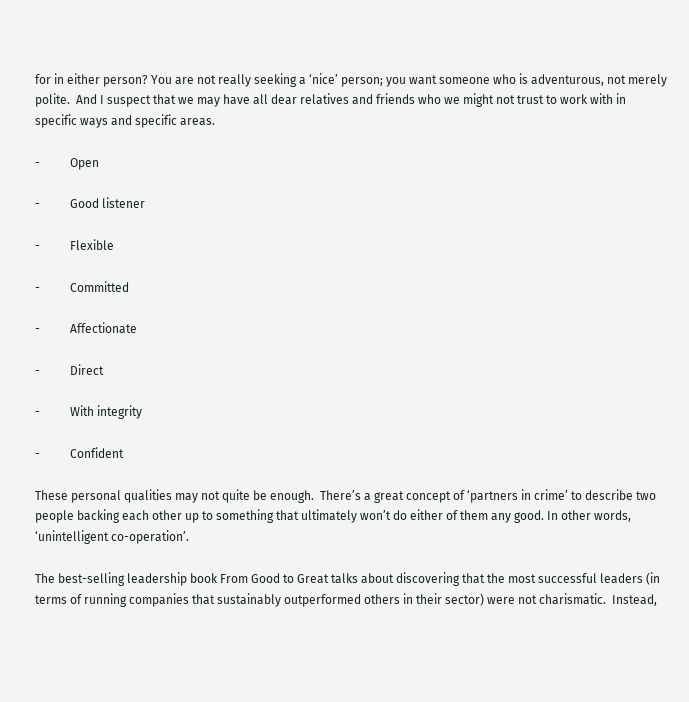for in either person? You are not really seeking a ‘nice’ person; you want someone who is adventurous, not merely polite.  And I suspect that we may have all dear relatives and friends who we might not trust to work with in specific ways and specific areas.

-          Open

-          Good listener

-          Flexible

-          Committed

-          Affectionate

-          Direct

-          With integrity

-          Confident

These personal qualities may not quite be enough.  There’s a great concept of ‘partners in crime’ to describe two people backing each other up to something that ultimately won’t do either of them any good. In other words, ‘unintelligent co-operation’.

The best-selling leadership book From Good to Great talks about discovering that the most successful leaders (in terms of running companies that sustainably outperformed others in their sector) were not charismatic.  Instead,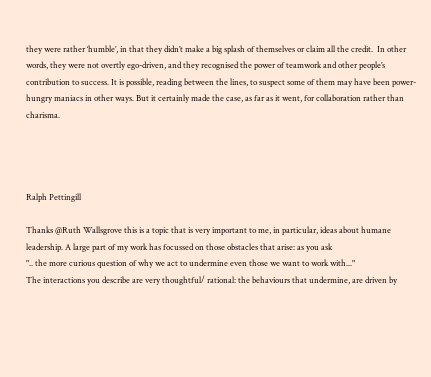they were rather ‘humble’, in that they didn’t make a big splash of themselves or claim all the credit.  In other words, they were not overtly ego-driven, and they recognised the power of teamwork and other people’s contribution to success. It is possible, reading between the lines, to suspect some of them may have been power-hungry maniacs in other ways. But it certainly made the case, as far as it went, for collaboration rather than charisma.




Ralph Pettingill

Thanks @Ruth Wallsgrove this is a topic that is very important to me, in particular, ideas about humane leadership. A large part of my work has focussed on those obstacles that arise: as you ask
".. the more curious question of why we act to undermine even those we want to work with..."
The interactions you describe are very thoughtful/ rational: the behaviours that undermine, are driven by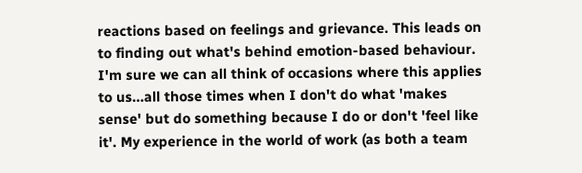reactions based on feelings and grievance. This leads on to finding out what's behind emotion-based behaviour. I'm sure we can all think of occasions where this applies to us...all those times when I don't do what 'makes sense' but do something because I do or don't 'feel like it'. My experience in the world of work (as both a team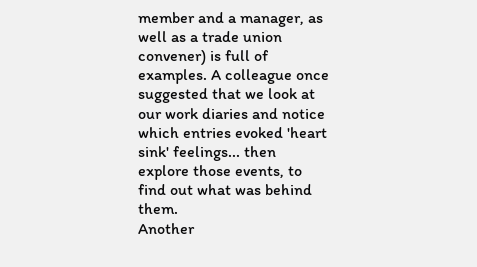member and a manager, as well as a trade union convener) is full of examples. A colleague once suggested that we look at our work diaries and notice which entries evoked 'heart sink' feelings... then explore those events, to find out what was behind them.
Another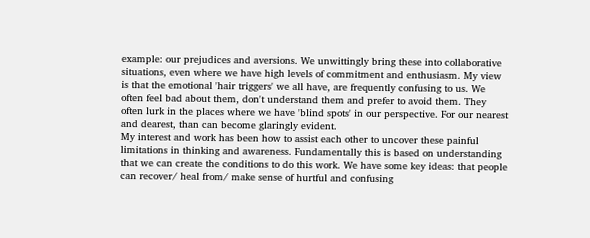example: our prejudices and aversions. We unwittingly bring these into collaborative situations, even where we have high levels of commitment and enthusiasm. My view is that the emotional 'hair triggers' we all have, are frequently confusing to us. We often feel bad about them, don't understand them and prefer to avoid them. They often lurk in the places where we have 'blind spots' in our perspective. For our nearest and dearest, than can become glaringly evident.
My interest and work has been how to assist each other to uncover these painful limitations in thinking and awareness. Fundamentally this is based on understanding that we can create the conditions to do this work. We have some key ideas: that people can recover/ heal from/ make sense of hurtful and confusing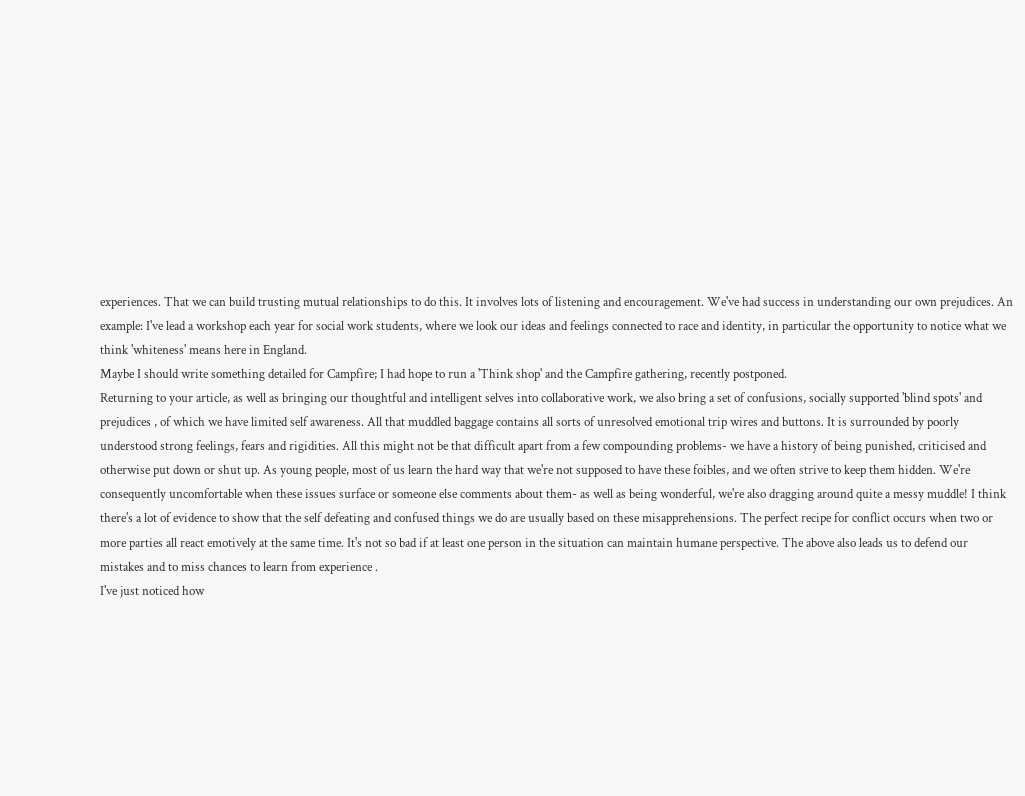experiences. That we can build trusting mutual relationships to do this. It involves lots of listening and encouragement. We've had success in understanding our own prejudices. An example: I've lead a workshop each year for social work students, where we look our ideas and feelings connected to race and identity, in particular the opportunity to notice what we think 'whiteness' means here in England.
Maybe I should write something detailed for Campfire; I had hope to run a 'Think shop' and the Campfire gathering, recently postponed.
Returning to your article, as well as bringing our thoughtful and intelligent selves into collaborative work, we also bring a set of confusions, socially supported 'blind spots' and prejudices , of which we have limited self awareness. All that muddled baggage contains all sorts of unresolved emotional trip wires and buttons. It is surrounded by poorly understood strong feelings, fears and rigidities. All this might not be that difficult apart from a few compounding problems- we have a history of being punished, criticised and otherwise put down or shut up. As young people, most of us learn the hard way that we're not supposed to have these foibles, and we often strive to keep them hidden. We're consequently uncomfortable when these issues surface or someone else comments about them- as well as being wonderful, we're also dragging around quite a messy muddle! I think there's a lot of evidence to show that the self defeating and confused things we do are usually based on these misapprehensions. The perfect recipe for conflict occurs when two or more parties all react emotively at the same time. It's not so bad if at least one person in the situation can maintain humane perspective. The above also leads us to defend our mistakes and to miss chances to learn from experience .
I've just noticed how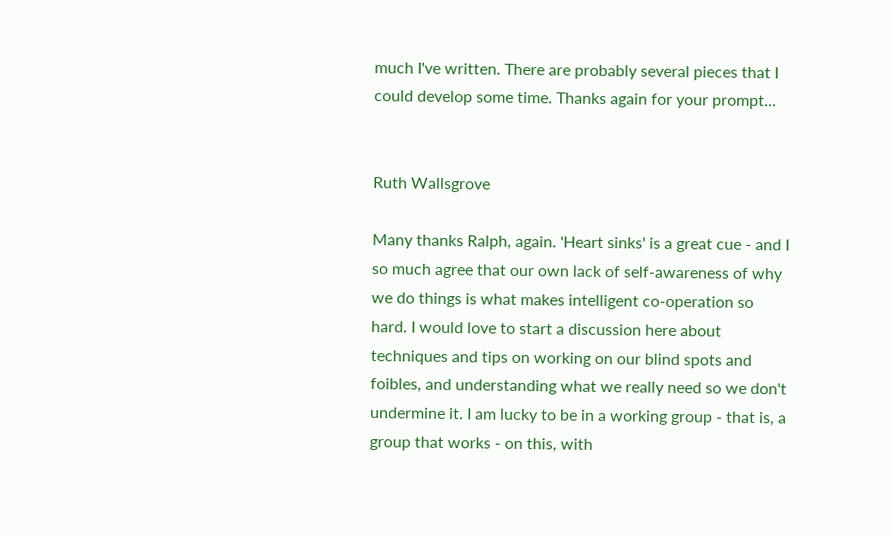much I've written. There are probably several pieces that I could develop some time. Thanks again for your prompt...


Ruth Wallsgrove

Many thanks Ralph, again. 'Heart sinks' is a great cue - and I so much agree that our own lack of self-awareness of why we do things is what makes intelligent co-operation so hard. I would love to start a discussion here about techniques and tips on working on our blind spots and foibles, and understanding what we really need so we don't undermine it. I am lucky to be in a working group - that is, a group that works - on this, with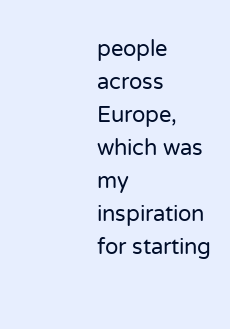people across Europe, which was my inspiration for starting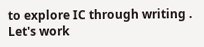to explore IC through writing . Let's work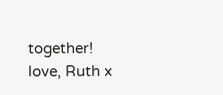together! love, Ruth x